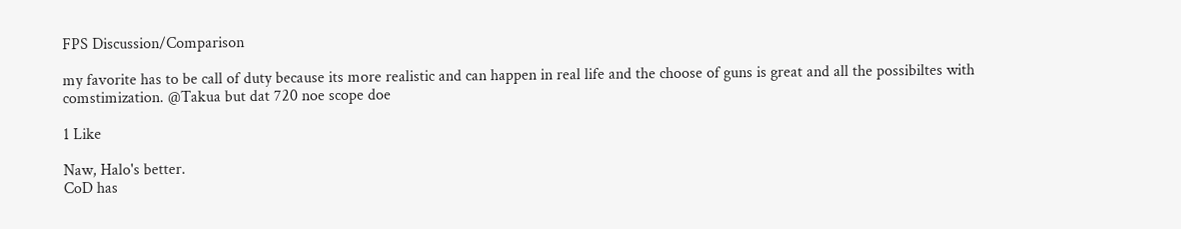FPS Discussion/Comparison

my favorite has to be call of duty because its more realistic and can happen in real life and the choose of guns is great and all the possibiltes with comstimization. @Takua but dat 720 noe scope doe

1 Like

Naw, Halo's better.
CoD has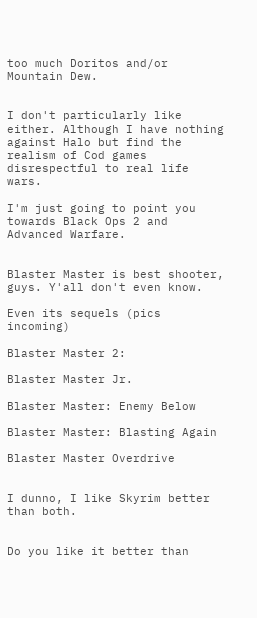too much Doritos and/or Mountain Dew.


I don't particularly like either. Although I have nothing against Halo but find the realism of Cod games disrespectful to real life wars.

I'm just going to point you towards Black Ops 2 and Advanced Warfare.


Blaster Master is best shooter, guys. Y'all don't even know.

Even its sequels (pics incoming)

Blaster Master 2:

Blaster Master Jr.

Blaster Master: Enemy Below

Blaster Master: Blasting Again

Blaster Master Overdrive


I dunno, I like Skyrim better than both.


Do you like it better than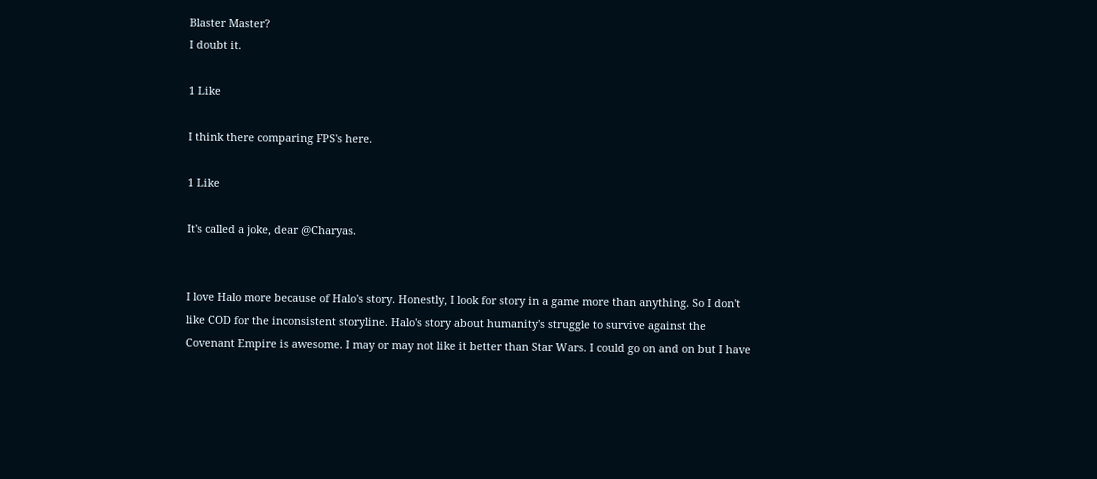Blaster Master?
I doubt it.

1 Like

I think there comparing FPS's here.

1 Like

It's called a joke, dear @Charyas.


I love Halo more because of Halo's story. Honestly, I look for story in a game more than anything. So I don't like COD for the inconsistent storyline. Halo's story about humanity's struggle to survive against the Covenant Empire is awesome. I may or may not like it better than Star Wars. I could go on and on but I have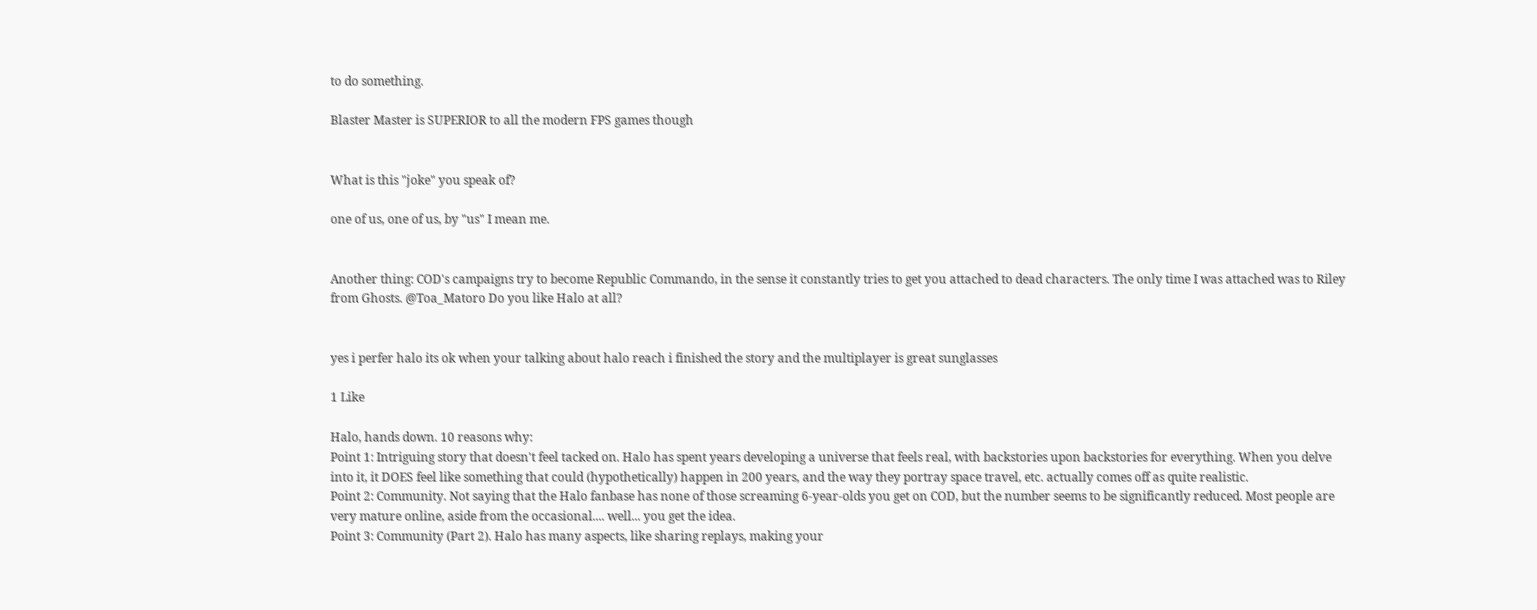to do something.

Blaster Master is SUPERIOR to all the modern FPS games though


What is this "joke" you speak of?

one of us, one of us, by "us" I mean me.


Another thing: COD's campaigns try to become Republic Commando, in the sense it constantly tries to get you attached to dead characters. The only time I was attached was to Riley from Ghosts. @Toa_Matoro Do you like Halo at all?


yes i perfer halo its ok when your talking about halo reach i finished the story and the multiplayer is great sunglasses

1 Like

Halo, hands down. 10 reasons why:
Point 1: Intriguing story that doesn't feel tacked on. Halo has spent years developing a universe that feels real, with backstories upon backstories for everything. When you delve into it, it DOES feel like something that could (hypothetically) happen in 200 years, and the way they portray space travel, etc. actually comes off as quite realistic.
Point 2: Community. Not saying that the Halo fanbase has none of those screaming 6-year-olds you get on COD, but the number seems to be significantly reduced. Most people are very mature online, aside from the occasional.... well... you get the idea.
Point 3: Community (Part 2). Halo has many aspects, like sharing replays, making your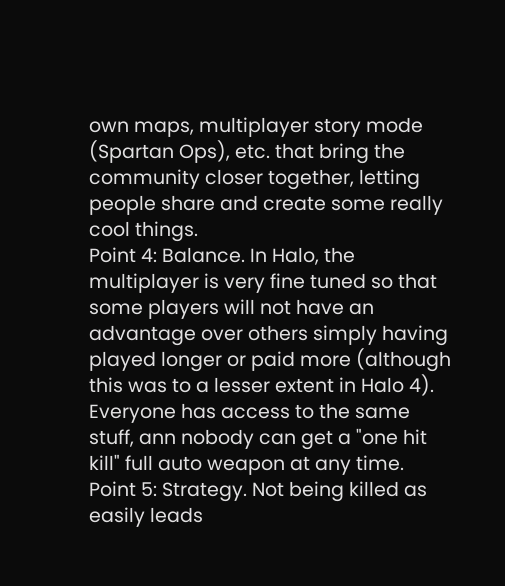own maps, multiplayer story mode (Spartan Ops), etc. that bring the community closer together, letting people share and create some really cool things.
Point 4: Balance. In Halo, the multiplayer is very fine tuned so that some players will not have an advantage over others simply having played longer or paid more (although this was to a lesser extent in Halo 4). Everyone has access to the same stuff, ann nobody can get a "one hit kill" full auto weapon at any time.
Point 5: Strategy. Not being killed as easily leads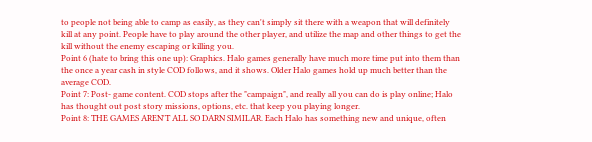to people not being able to camp as easily, as they can't simply sit there with a weapon that will definitely kill at any point. People have to play around the other player, and utilize the map and other things to get the kill without the enemy escaping or killing you.
Point 6 (hate to bring this one up): Graphics. Halo games generally have much more time put into them than the once a year cash in style COD follows, and it shows. Older Halo games hold up much better than the average COD.
Point 7: Post- game content. COD stops after the "campaign", and really all you can do is play online; Halo has thought out post story missions, options, etc. that keep you playing longer.
Point 8: THE GAMES AREN'T ALL SO DARN SIMILAR. Each Halo has something new and unique, often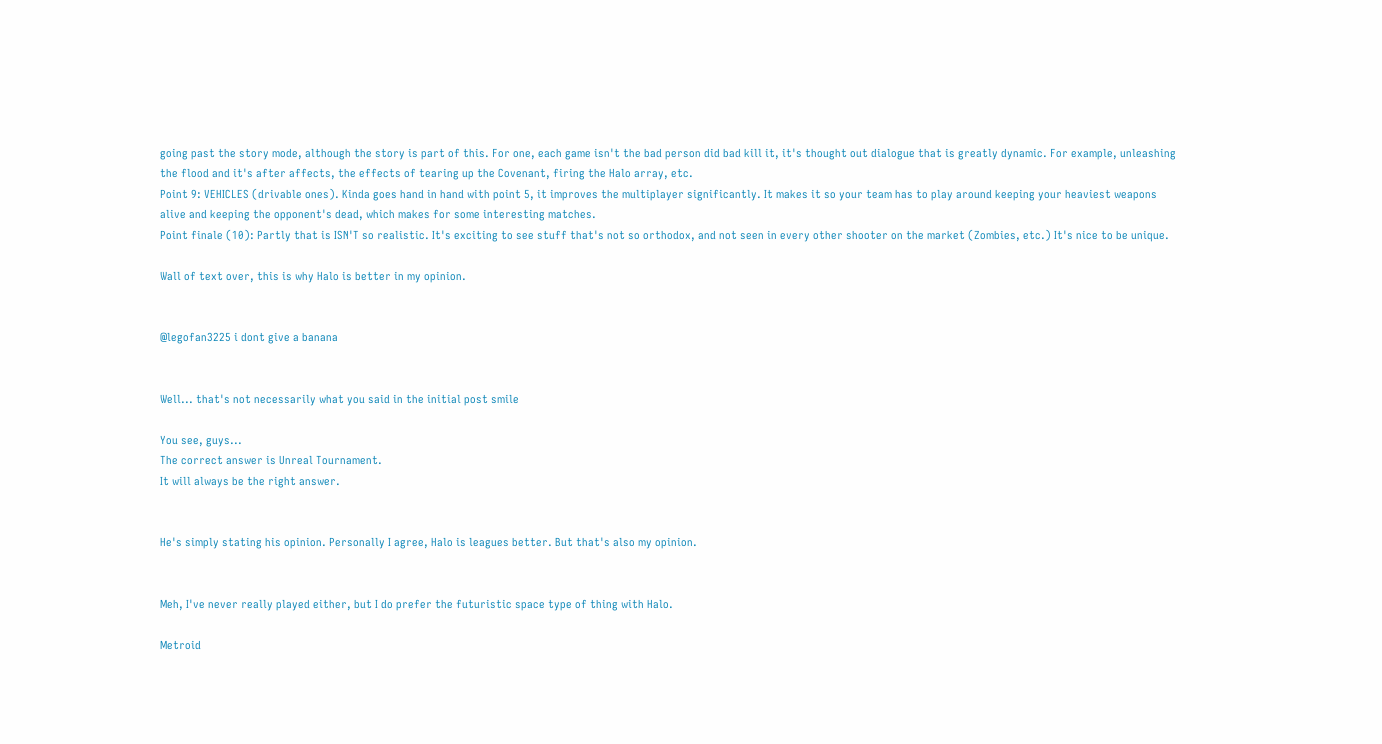going past the story mode, although the story is part of this. For one, each game isn't the bad person did bad kill it, it's thought out dialogue that is greatly dynamic. For example, unleashing the flood and it's after affects, the effects of tearing up the Covenant, firing the Halo array, etc.
Point 9: VEHICLES (drivable ones). Kinda goes hand in hand with point 5, it improves the multiplayer significantly. It makes it so your team has to play around keeping your heaviest weapons alive and keeping the opponent's dead, which makes for some interesting matches.
Point finale (10): Partly that is ISN'T so realistic. It's exciting to see stuff that's not so orthodox, and not seen in every other shooter on the market (Zombies, etc.) It's nice to be unique.

Wall of text over, this is why Halo is better in my opinion.


@legofan3225 i dont give a banana


Well... that's not necessarily what you said in the initial post smile

You see, guys...
The correct answer is Unreal Tournament.
It will always be the right answer.


He's simply stating his opinion. Personally I agree, Halo is leagues better. But that's also my opinion.


Meh, I've never really played either, but I do prefer the futuristic space type of thing with Halo.

Metroid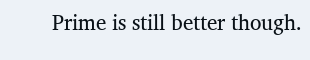Prime is still better though.